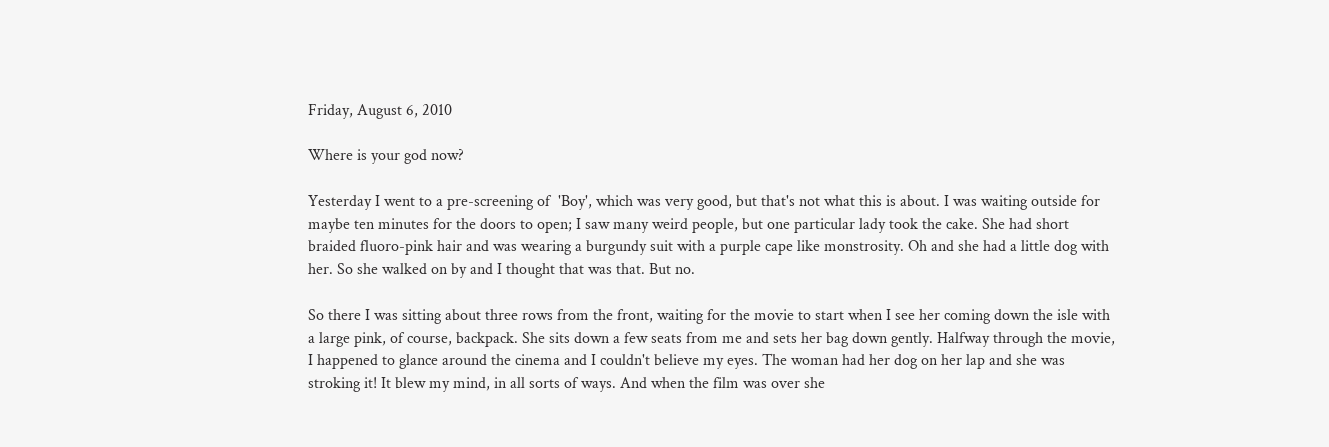Friday, August 6, 2010

Where is your god now?

Yesterday I went to a pre-screening of  'Boy', which was very good, but that's not what this is about. I was waiting outside for maybe ten minutes for the doors to open; I saw many weird people, but one particular lady took the cake. She had short braided fluoro-pink hair and was wearing a burgundy suit with a purple cape like monstrosity. Oh and she had a little dog with her. So she walked on by and I thought that was that. But no.

So there I was sitting about three rows from the front, waiting for the movie to start when I see her coming down the isle with a large pink, of course, backpack. She sits down a few seats from me and sets her bag down gently. Halfway through the movie, I happened to glance around the cinema and I couldn't believe my eyes. The woman had her dog on her lap and she was stroking it! It blew my mind, in all sorts of ways. And when the film was over she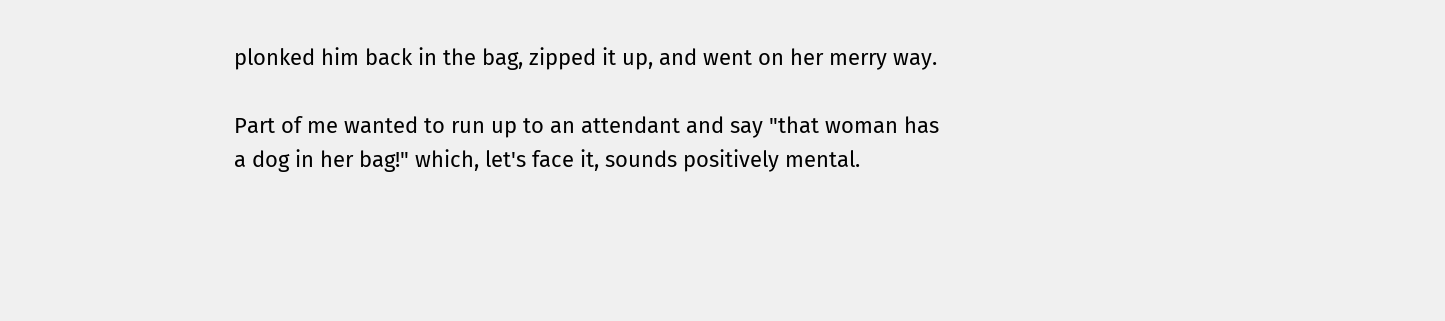plonked him back in the bag, zipped it up, and went on her merry way.

Part of me wanted to run up to an attendant and say "that woman has a dog in her bag!" which, let's face it, sounds positively mental.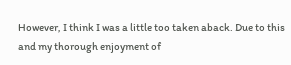However, I think I was a little too taken aback. Due to this and my thorough enjoyment of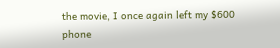the movie, I once again left my $600 phone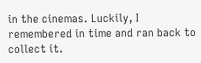in the cinemas. Luckily, I remembered in time and ran back to collect it.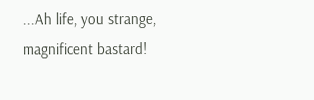...Ah life, you strange, magnificent bastard!